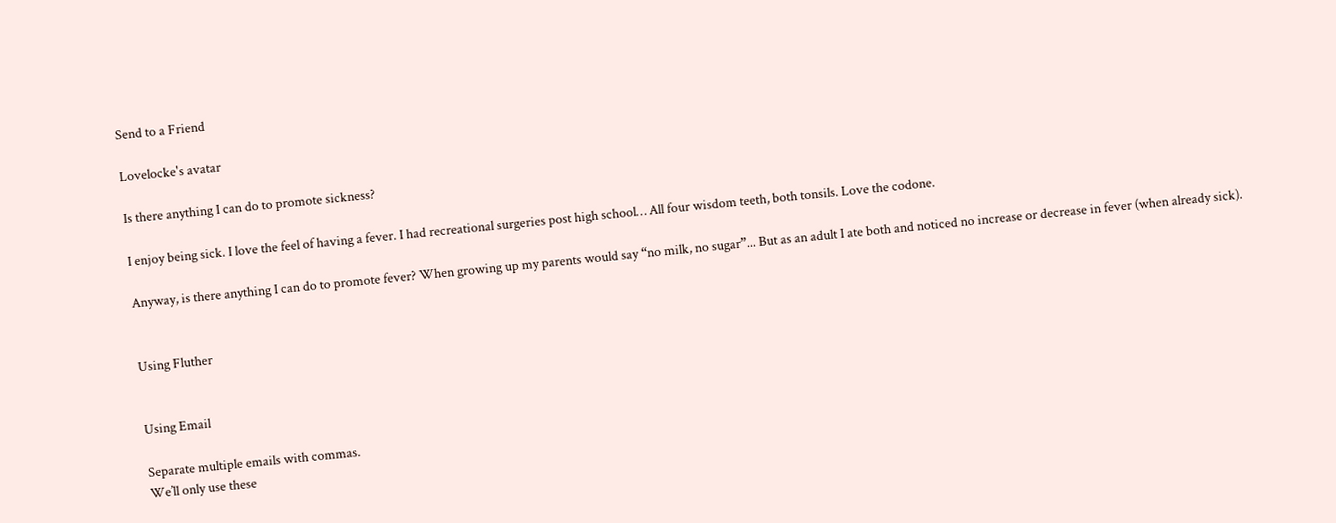Send to a Friend

Lovelocke's avatar

Is there anything I can do to promote sickness?

I enjoy being sick. I love the feel of having a fever. I had recreational surgeries post high school… All four wisdom teeth, both tonsils. Love the codone.

Anyway, is there anything I can do to promote fever? When growing up my parents would say “no milk, no sugar”... But as an adult I ate both and noticed no increase or decrease in fever (when already sick).


Using Fluther


Using Email

Separate multiple emails with commas.
We’ll only use these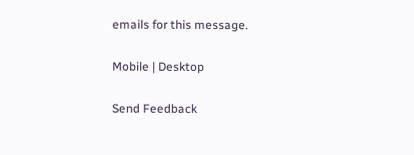emails for this message.

Mobile | Desktop

Send Feedback